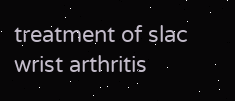treatment of slac wrist arthritis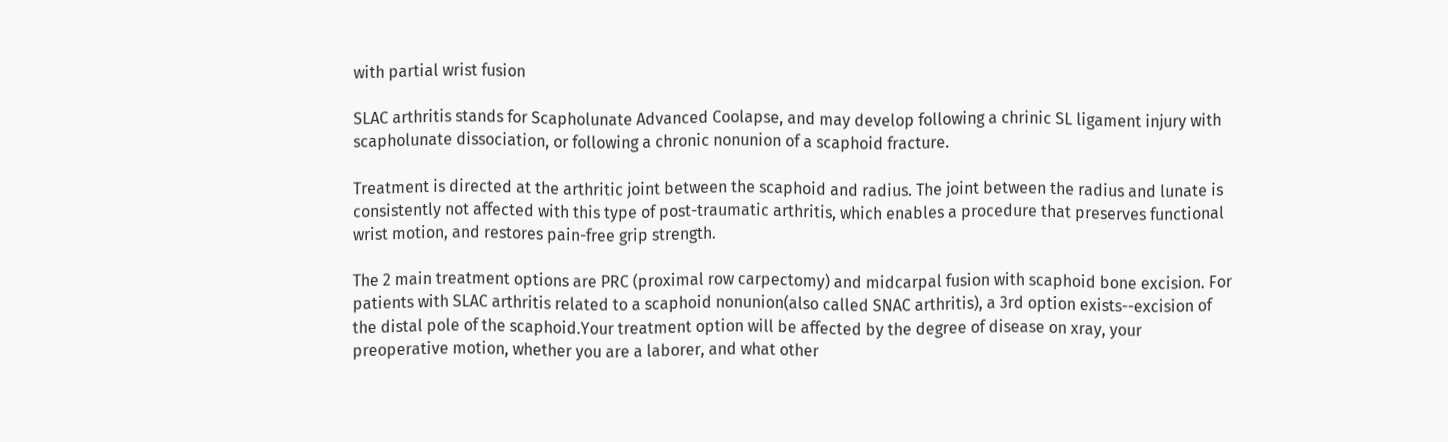with partial wrist fusion

SLAC arthritis stands for Scapholunate Advanced Coolapse, and may develop following a chrinic SL ligament injury with scapholunate dissociation, or following a chronic nonunion of a scaphoid fracture.

Treatment is directed at the arthritic joint between the scaphoid and radius. The joint between the radius and lunate is consistently not affected with this type of post-traumatic arthritis, which enables a procedure that preserves functional wrist motion, and restores pain-free grip strength.

The 2 main treatment options are PRC (proximal row carpectomy) and midcarpal fusion with scaphoid bone excision. For patients with SLAC arthritis related to a scaphoid nonunion(also called SNAC arthritis), a 3rd option exists--excision of the distal pole of the scaphoid.Your treatment option will be affected by the degree of disease on xray, your preoperative motion, whether you are a laborer, and what other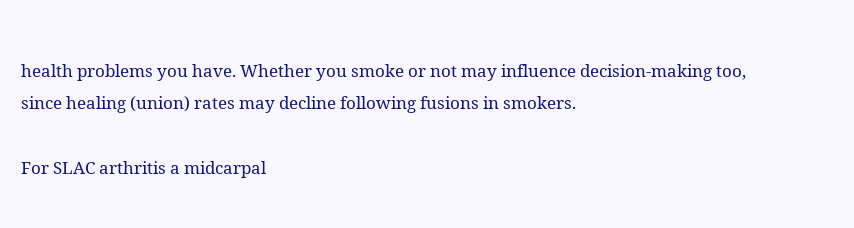health problems you have. Whether you smoke or not may influence decision-making too, since healing (union) rates may decline following fusions in smokers.

For SLAC arthritis a midcarpal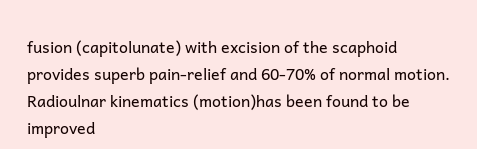fusion (capitolunate) with excision of the scaphoid provides superb pain-relief and 60-70% of normal motion. Radioulnar kinematics (motion)has been found to be improved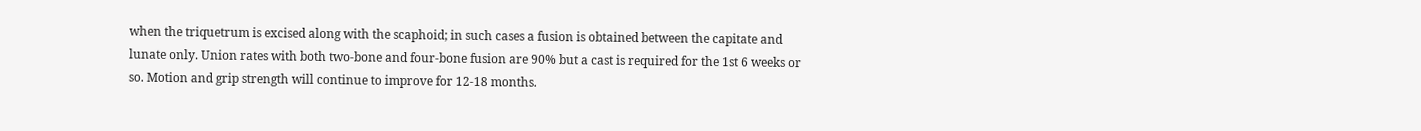when the triquetrum is excised along with the scaphoid; in such cases a fusion is obtained between the capitate and lunate only. Union rates with both two-bone and four-bone fusion are 90% but a cast is required for the 1st 6 weeks or so. Motion and grip strength will continue to improve for 12-18 months.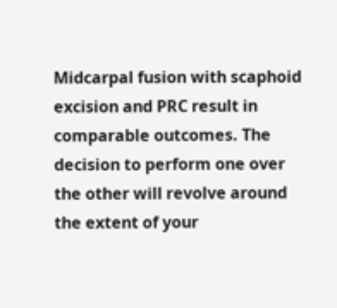Midcarpal fusion with scaphoid excision and PRC result in comparable outcomes. The decision to perform one over the other will revolve around the extent of your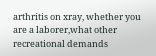arthritis on xray, whether you are a laborer,what other recreational demands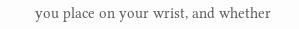you place on your wrist, and whether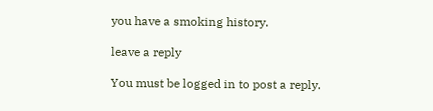you have a smoking history.

leave a reply

You must be logged in to post a reply.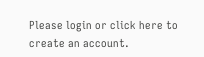Please login or click here to create an account.